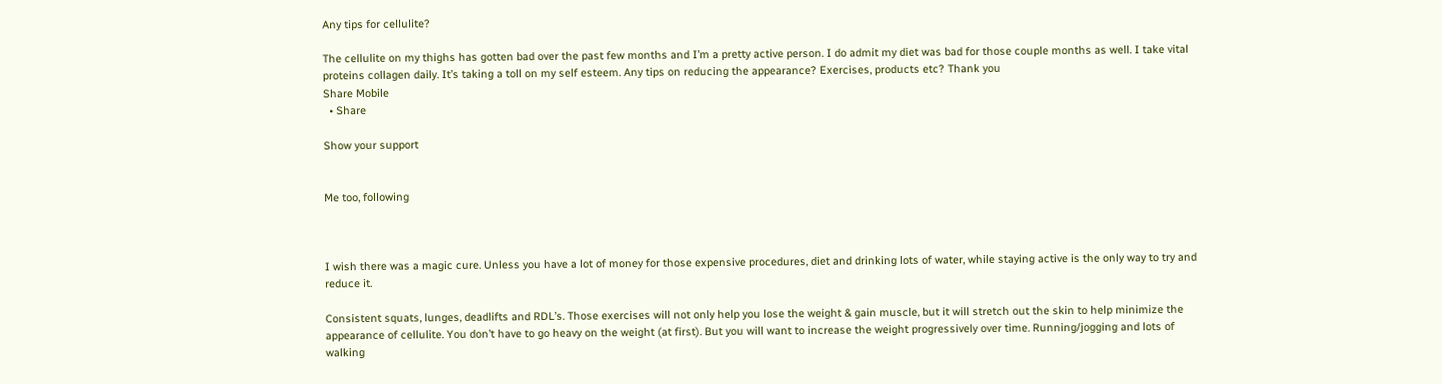Any tips for cellulite?

The cellulite on my thighs has gotten bad over the past few months and I’m a pretty active person. I do admit my diet was bad for those couple months as well. I take vital proteins collagen daily. It’s taking a toll on my self esteem. Any tips on reducing the appearance? Exercises, products etc? Thank you
Share Mobile
  • Share

Show your support


Me too, following



I wish there was a magic cure. Unless you have a lot of money for those expensive procedures, diet and drinking lots of water, while staying active is the only way to try and reduce it.

Consistent squats, lunges, deadlifts and RDL’s. Those exercises will not only help you lose the weight & gain muscle, but it will stretch out the skin to help minimize the appearance of cellulite. You don’t have to go heavy on the weight (at first). But you will want to increase the weight progressively over time. Running/jogging and lots of walking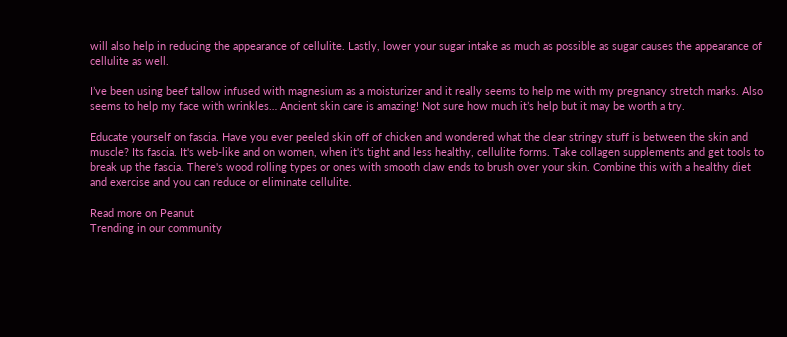will also help in reducing the appearance of cellulite. Lastly, lower your sugar intake as much as possible as sugar causes the appearance of cellulite as well.

I’ve been using beef tallow infused with magnesium as a moisturizer and it really seems to help me with my pregnancy stretch marks. Also seems to help my face with wrinkles… Ancient skin care is amazing! Not sure how much it’s help but it may be worth a try.

Educate yourself on fascia. Have you ever peeled skin off of chicken and wondered what the clear stringy stuff is between the skin and muscle? Its fascia. It's web-like and on women, when it's tight and less healthy, cellulite forms. Take collagen supplements and get tools to break up the fascia. There's wood rolling types or ones with smooth claw ends to brush over your skin. Combine this with a healthy diet and exercise and you can reduce or eliminate cellulite.

Read more on Peanut
Trending in our community